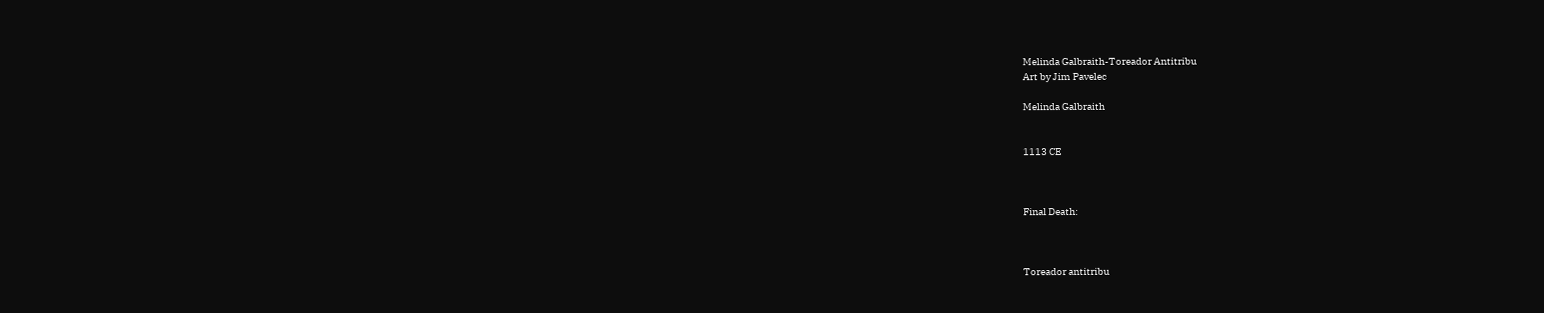Melinda Galbraith-Toreador Antitribu
Art by Jim Pavelec

Melinda Galbraith


1113 CE



Final Death:



Toreador antitribu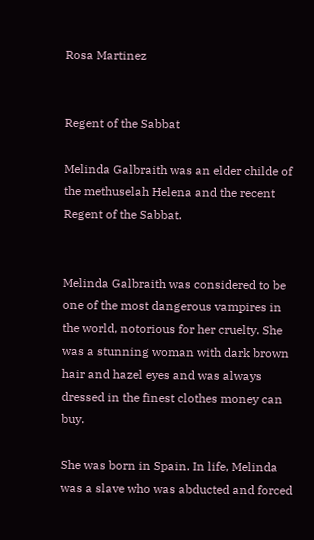Rosa Martinez


Regent of the Sabbat

Melinda Galbraith was an elder childe of the methuselah Helena and the recent Regent of the Sabbat.


Melinda Galbraith was considered to be one of the most dangerous vampires in the world, notorious for her cruelty. She was a stunning woman with dark brown hair and hazel eyes and was always dressed in the finest clothes money can buy.

She was born in Spain. In life, Melinda was a slave who was abducted and forced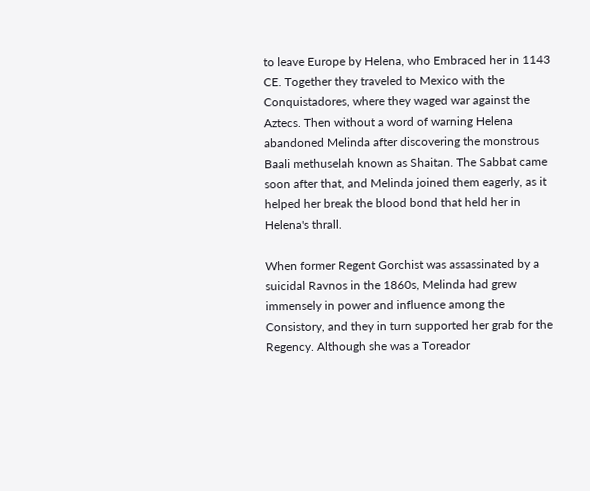to leave Europe by Helena, who Embraced her in 1143 CE. Together they traveled to Mexico with the Conquistadores, where they waged war against the Aztecs. Then without a word of warning Helena abandoned Melinda after discovering the monstrous Baali methuselah known as Shaitan. The Sabbat came soon after that, and Melinda joined them eagerly, as it helped her break the blood bond that held her in Helena's thrall.

When former Regent Gorchist was assassinated by a suicidal Ravnos in the 1860s, Melinda had grew immensely in power and influence among the Consistory, and they in turn supported her grab for the Regency. Although she was a Toreador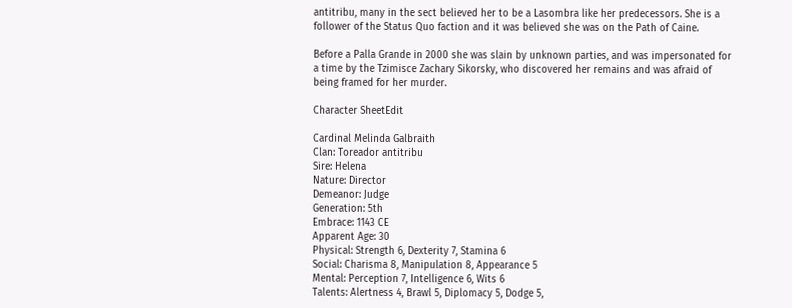antitribu, many in the sect believed her to be a Lasombra like her predecessors. She is a follower of the Status Quo faction and it was believed she was on the Path of Caine.

Before a Palla Grande in 2000 she was slain by unknown parties, and was impersonated for a time by the Tzimisce Zachary Sikorsky, who discovered her remains and was afraid of being framed for her murder.

Character SheetEdit

Cardinal Melinda Galbraith
Clan: Toreador antitribu
Sire: Helena
Nature: Director
Demeanor: Judge
Generation: 5th
Embrace: 1143 CE
Apparent Age: 30
Physical: Strength 6, Dexterity 7, Stamina 6
Social: Charisma 8, Manipulation 8, Appearance 5
Mental: Perception 7, Intelligence 6, Wits 6
Talents: Alertness 4, Brawl 5, Diplomacy 5, Dodge 5,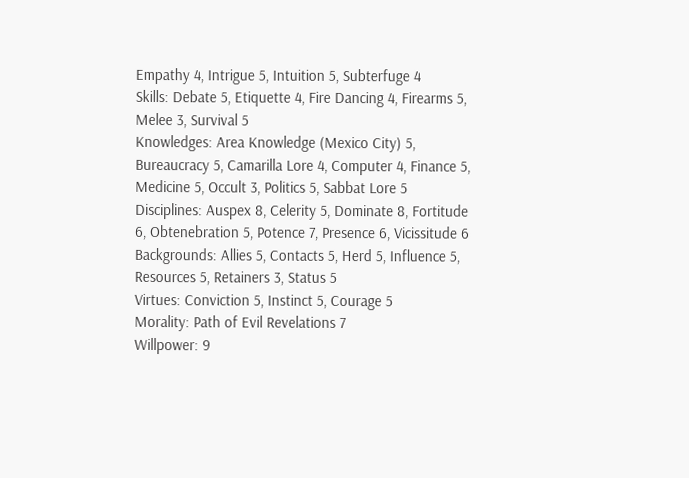Empathy 4, Intrigue 5, Intuition 5, Subterfuge 4
Skills: Debate 5, Etiquette 4, Fire Dancing 4, Firearms 5, Melee 3, Survival 5
Knowledges: Area Knowledge (Mexico City) 5, Bureaucracy 5, Camarilla Lore 4, Computer 4, Finance 5, Medicine 5, Occult 3, Politics 5, Sabbat Lore 5
Disciplines: Auspex 8, Celerity 5, Dominate 8, Fortitude 6, Obtenebration 5, Potence 7, Presence 6, Vicissitude 6
Backgrounds: Allies 5, Contacts 5, Herd 5, Influence 5, Resources 5, Retainers 3, Status 5
Virtues: Conviction 5, Instinct 5, Courage 5
Morality: Path of Evil Revelations 7
Willpower: 9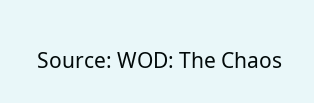Source: WOD: The Chaos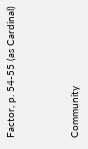Factor, p. 54-55 (as Cardinal)



Community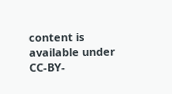content is available under CC-BY-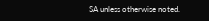SA unless otherwise noted.